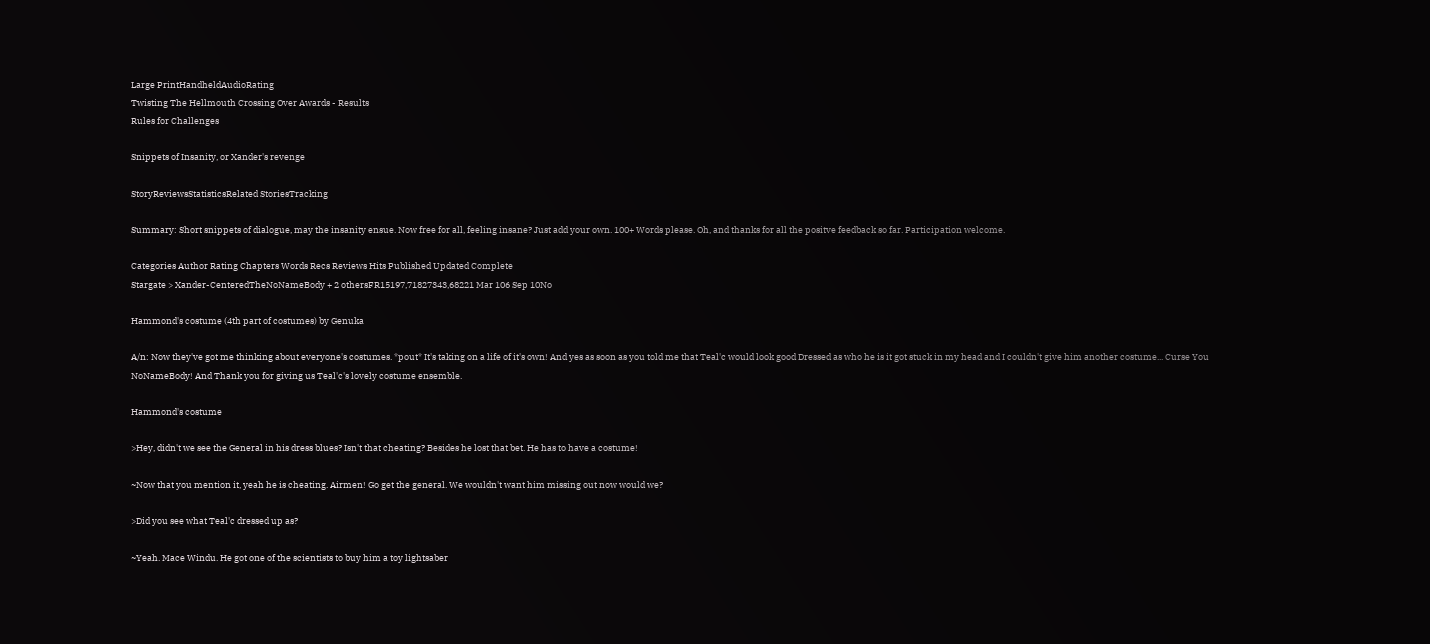Large PrintHandheldAudioRating
Twisting The Hellmouth Crossing Over Awards - Results
Rules for Challenges

Snippets of Insanity, or Xander's revenge

StoryReviewsStatisticsRelated StoriesTracking

Summary: Short snippets of dialogue, may the insanity ensue. Now free for all, feeling insane? Just add your own. 100+ Words please. Oh, and thanks for all the positve feedback so far. Participation welcome.

Categories Author Rating Chapters Words Recs Reviews Hits Published Updated Complete
Stargate > Xander-CenteredTheNoNameBody + 2 othersFR15197,71827343,68221 Mar 106 Sep 10No

Hammond's costume (4th part of costumes) by Genuka

A/n: Now they've got me thinking about everyone's costumes. *pout* It's taking on a life of it's own! And yes as soon as you told me that Teal'c would look good Dressed as who he is it got stuck in my head and I couldn't give him another costume... Curse You NoNameBody! And Thank you for giving us Teal'c's lovely costume ensemble.

Hammond's costume

>Hey, didn't we see the General in his dress blues? Isn't that cheating? Besides he lost that bet. He has to have a costume!

~Now that you mention it, yeah he is cheating. Airmen! Go get the general. We wouldn't want him missing out now would we?

>Did you see what Teal'c dressed up as?

~Yeah. Mace Windu. He got one of the scientists to buy him a toy lightsaber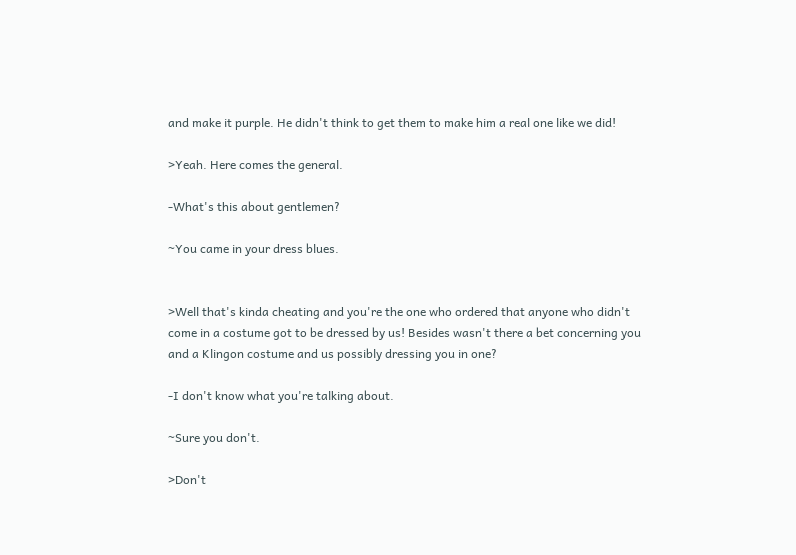and make it purple. He didn't think to get them to make him a real one like we did!

>Yeah. Here comes the general.

-What's this about gentlemen?

~You came in your dress blues.


>Well that's kinda cheating and you're the one who ordered that anyone who didn't come in a costume got to be dressed by us! Besides wasn't there a bet concerning you and a Klingon costume and us possibly dressing you in one?

-I don't know what you're talking about.

~Sure you don't.

>Don't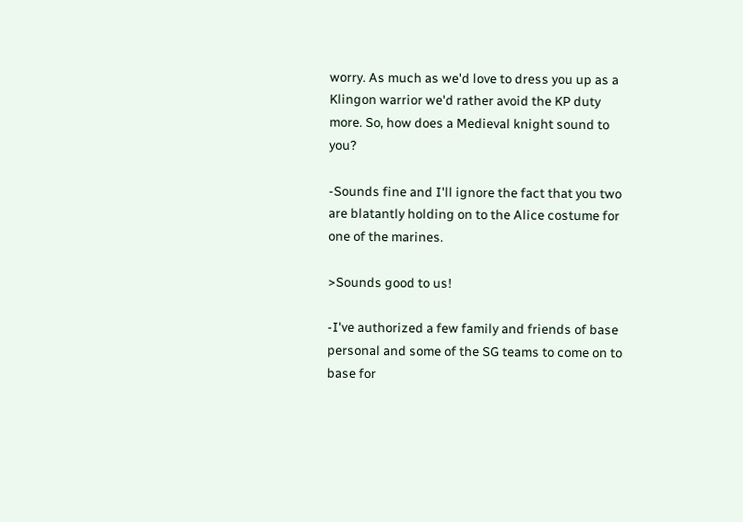worry. As much as we'd love to dress you up as a Klingon warrior we'd rather avoid the KP duty more. So, how does a Medieval knight sound to you?

-Sounds fine and I'll ignore the fact that you two are blatantly holding on to the Alice costume for one of the marines.

>Sounds good to us!

-I've authorized a few family and friends of base personal and some of the SG teams to come on to base for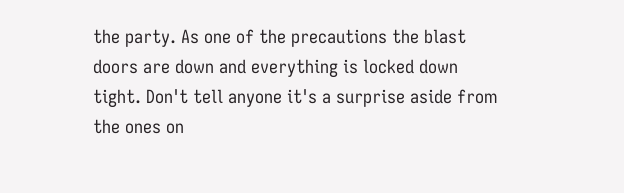the party. As one of the precautions the blast doors are down and everything is locked down tight. Don't tell anyone it's a surprise aside from the ones on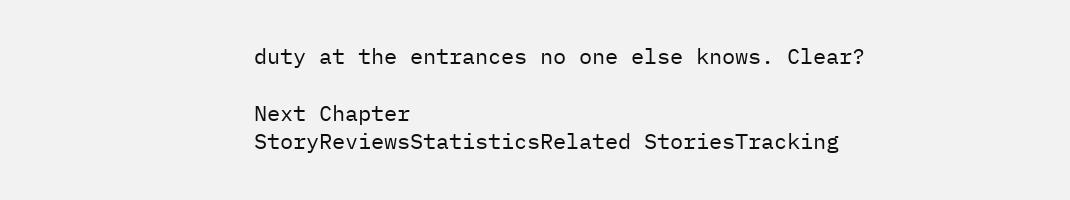duty at the entrances no one else knows. Clear?

Next Chapter
StoryReviewsStatisticsRelated StoriesTracking